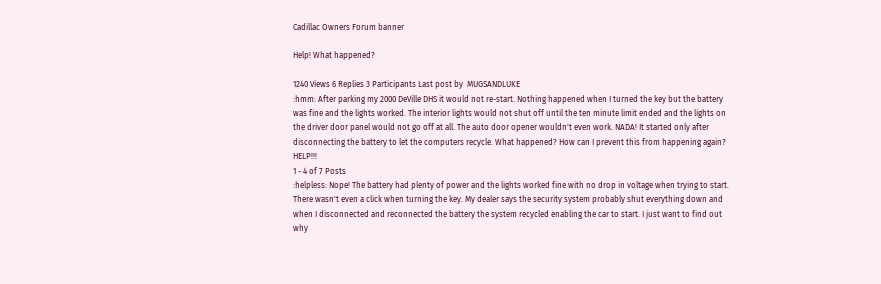Cadillac Owners Forum banner

Help! What happened?

1240 Views 6 Replies 3 Participants Last post by  MUGSANDLUKE
:hmm: After parking my 2000 DeVille DHS it would not re-start. Nothing happened when I turned the key but the battery was fine and the lights worked. The interior lights would not shut off until the ten minute limit ended and the lights on the driver door panel would not go off at all. The auto door opener wouldn't even work. NADA! It started only after disconnecting the battery to let the computers recycle. What happened? How can I prevent this from happening again? HELP!!!
1 - 4 of 7 Posts
:helpless: Nope! The battery had plenty of power and the lights worked fine with no drop in voltage when trying to start. There wasn't even a click when turning the key. My dealer says the security system probably shut everything down and when I disconnected and reconnected the battery the system recycled enabling the car to start. I just want to find out why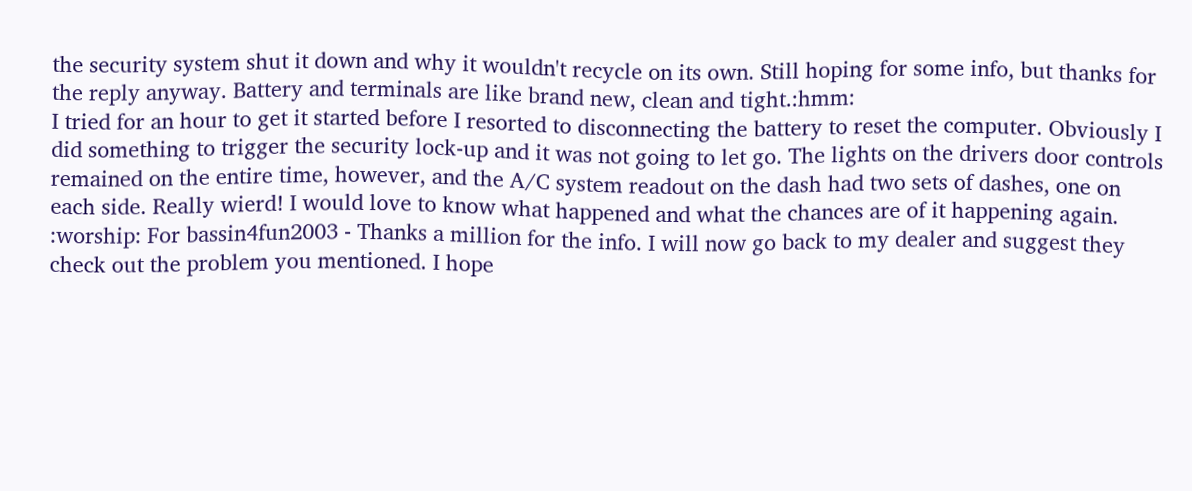the security system shut it down and why it wouldn't recycle on its own. Still hoping for some info, but thanks for the reply anyway. Battery and terminals are like brand new, clean and tight.:hmm:
I tried for an hour to get it started before I resorted to disconnecting the battery to reset the computer. Obviously I did something to trigger the security lock-up and it was not going to let go. The lights on the drivers door controls remained on the entire time, however, and the A/C system readout on the dash had two sets of dashes, one on each side. Really wierd! I would love to know what happened and what the chances are of it happening again.
:worship: For bassin4fun2003 - Thanks a million for the info. I will now go back to my dealer and suggest they check out the problem you mentioned. I hope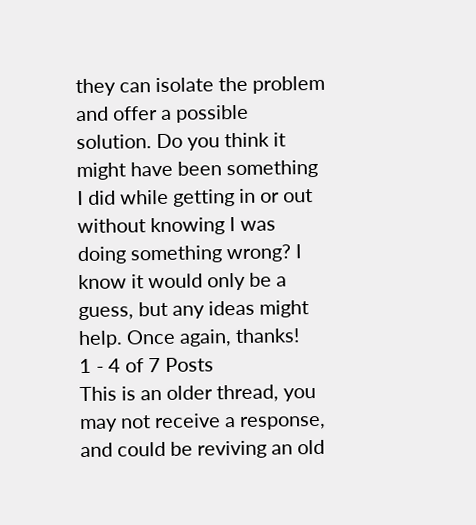they can isolate the problem and offer a possible solution. Do you think it might have been something I did while getting in or out without knowing I was doing something wrong? I know it would only be a guess, but any ideas might help. Once again, thanks!
1 - 4 of 7 Posts
This is an older thread, you may not receive a response, and could be reviving an old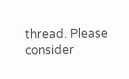thread. Please consider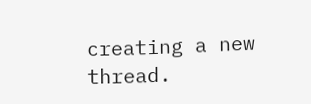creating a new thread.